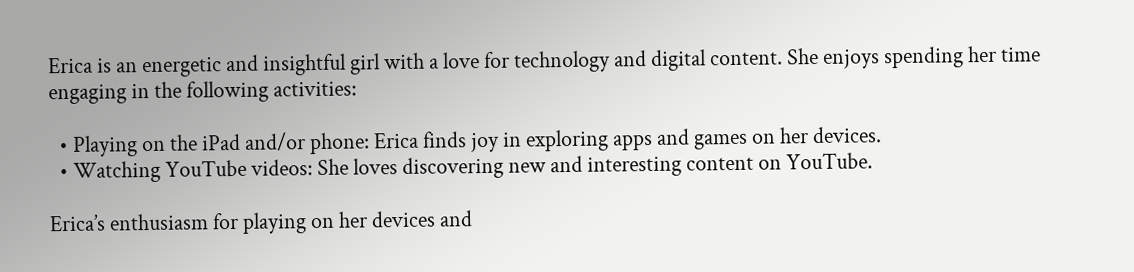Erica is an energetic and insightful girl with a love for technology and digital content. She enjoys spending her time engaging in the following activities:

  • Playing on the iPad and/or phone: Erica finds joy in exploring apps and games on her devices.
  • Watching YouTube videos: She loves discovering new and interesting content on YouTube.

Erica’s enthusiasm for playing on her devices and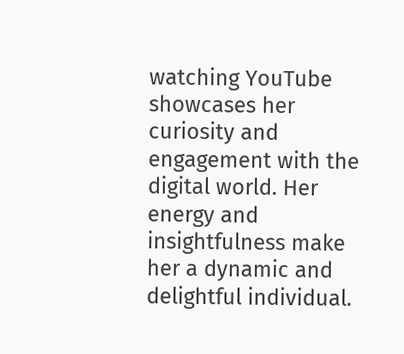watching YouTube showcases her curiosity and engagement with the digital world. Her energy and insightfulness make her a dynamic and delightful individual.